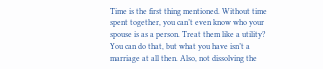Time is the first thing mentioned. Without time spent together, you can’t even know who your spouse is as a person. Treat them like a utility? You can do that, but what you have isn’t a marriage at all then. Also, not dissolving the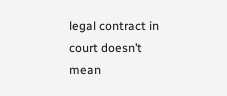legal contract in court doesn’t mean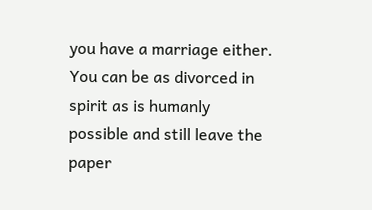you have a marriage either.  You can be as divorced in spirit as is humanly possible and still leave the paper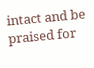intact and be praised for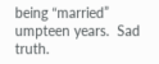being “married” umpteen years.  Sad truth.